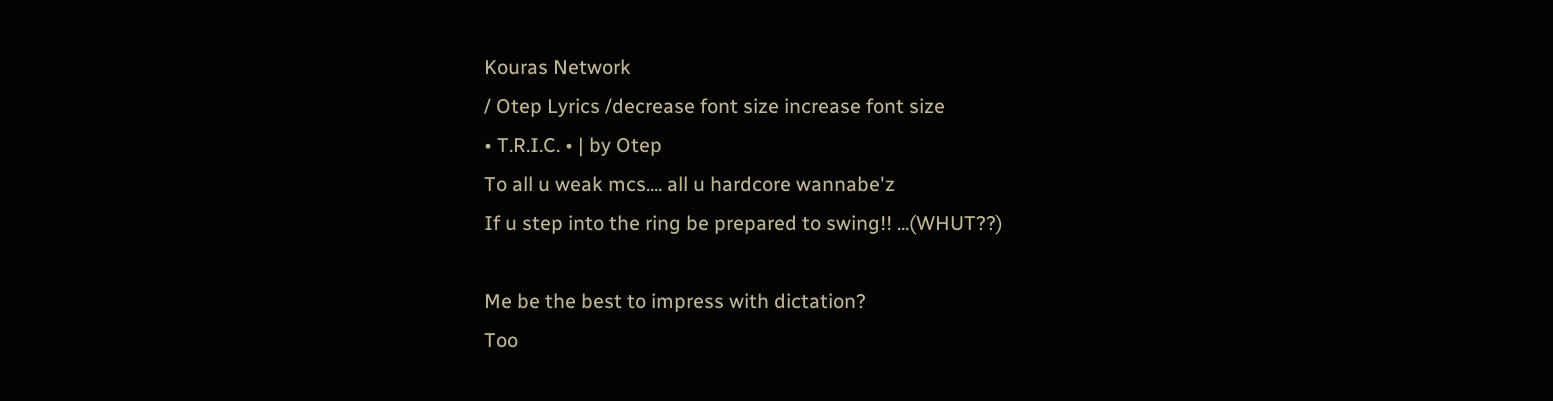Kouras Network
/ Otep Lyrics /decrease font size increase font size
• T.R.I.C. • | by Otep
To all u weak mcs.... all u hardcore wannabe'z
If u step into the ring be prepared to swing!! ...(WHUT??)

Me be the best to impress with dictation?
Too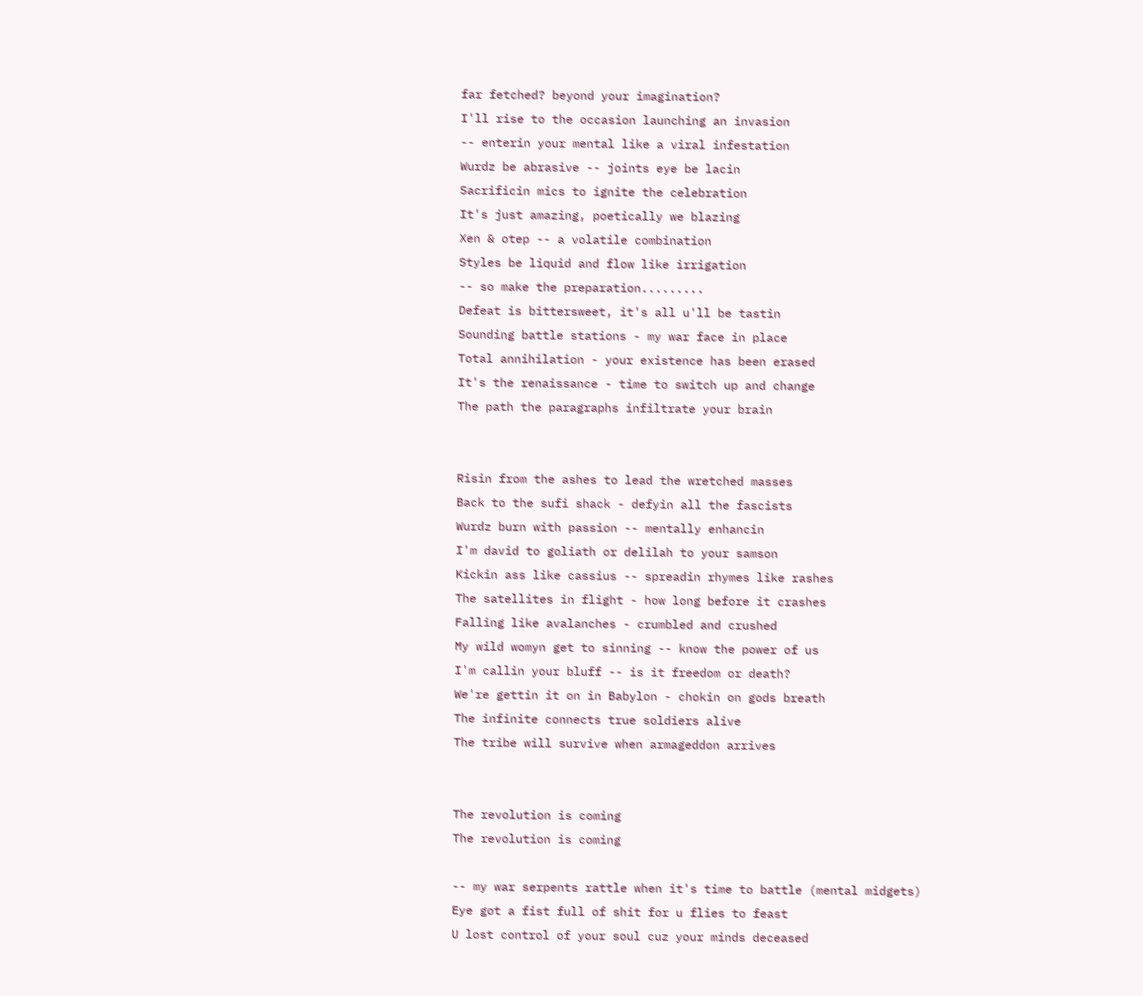far fetched? beyond your imagination?
I'll rise to the occasion launching an invasion
-- enterin your mental like a viral infestation
Wurdz be abrasive -- joints eye be lacin
Sacrificin mics to ignite the celebration
It's just amazing, poetically we blazing
Xen & otep -- a volatile combination
Styles be liquid and flow like irrigation
-- so make the preparation.........
Defeat is bittersweet, it's all u'll be tastin
Sounding battle stations - my war face in place
Total annihilation - your existence has been erased
It's the renaissance - time to switch up and change
The path the paragraphs infiltrate your brain


Risin from the ashes to lead the wretched masses
Back to the sufi shack - defyin all the fascists
Wurdz burn with passion -- mentally enhancin
I'm david to goliath or delilah to your samson
Kickin ass like cassius -- spreadin rhymes like rashes
The satellites in flight - how long before it crashes
Falling like avalanches - crumbled and crushed
My wild womyn get to sinning -- know the power of us
I'm callin your bluff -- is it freedom or death?
We're gettin it on in Babylon - chokin on gods breath
The infinite connects true soldiers alive
The tribe will survive when armageddon arrives


The revolution is coming
The revolution is coming

-- my war serpents rattle when it's time to battle (mental midgets)
Eye got a fist full of shit for u flies to feast
U lost control of your soul cuz your minds deceased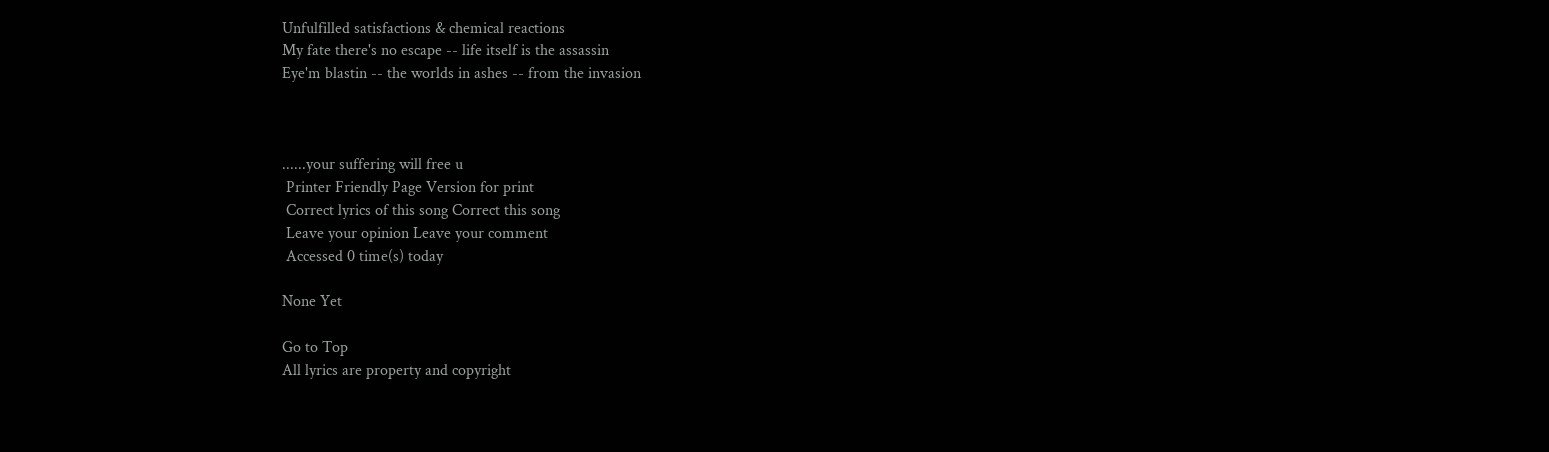Unfulfilled satisfactions & chemical reactions
My fate there's no escape -- life itself is the assassin
Eye'm blastin -- the worlds in ashes -- from the invasion



......your suffering will free u
 Printer Friendly Page Version for print
 Correct lyrics of this song Correct this song
 Leave your opinion Leave your comment
 Accessed 0 time(s) today

None Yet

Go to Top
All lyrics are property and copyright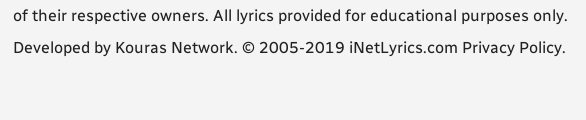of their respective owners. All lyrics provided for educational purposes only.
Developed by Kouras Network. © 2005-2019 iNetLyrics.com Privacy Policy.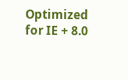Optimized for IE + 8.0